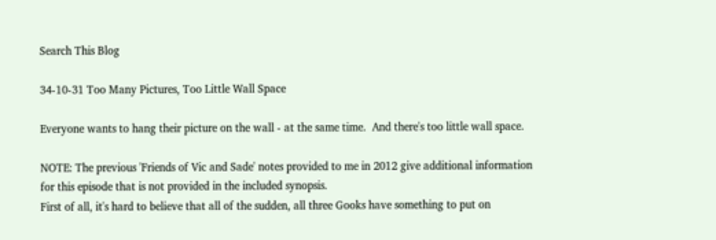Search This Blog

34-10-31 Too Many Pictures, Too Little Wall Space

Everyone wants to hang their picture on the wall - at the same time.  And there's too little wall space.

NOTE: The previous 'Friends of Vic and Sade' notes provided to me in 2012 give additional information for this episode that is not provided in the included synopsis.
First of all, it's hard to believe that all of the sudden, all three Gooks have something to put on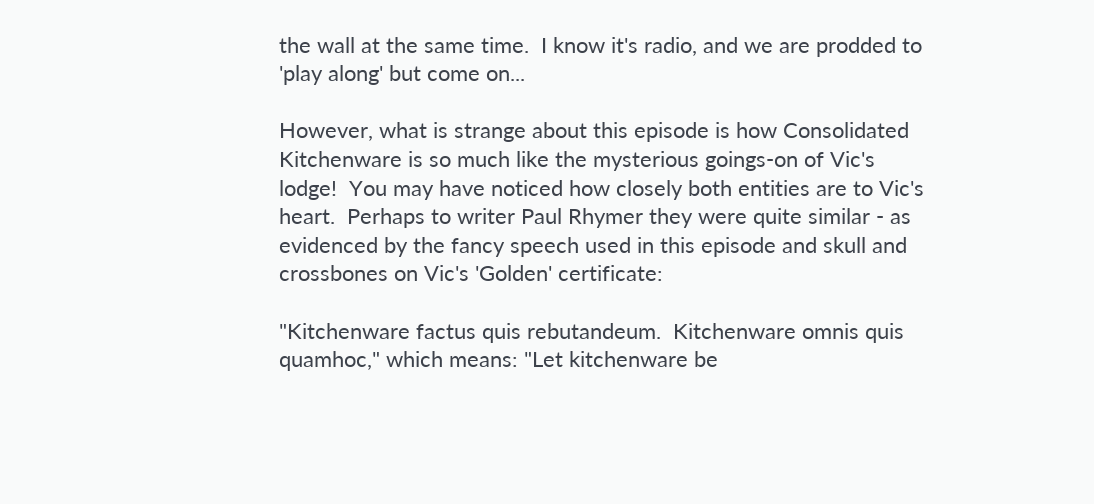the wall at the same time.  I know it's radio, and we are prodded to 'play along' but come on...

However, what is strange about this episode is how Consolidated Kitchenware is so much like the mysterious goings-on of Vic's lodge!  You may have noticed how closely both entities are to Vic's heart.  Perhaps to writer Paul Rhymer they were quite similar - as evidenced by the fancy speech used in this episode and skull and crossbones on Vic's 'Golden' certificate:

"Kitchenware factus quis rebutandeum.  Kitchenware omnis quis quamhoc," which means: "Let kitchenware be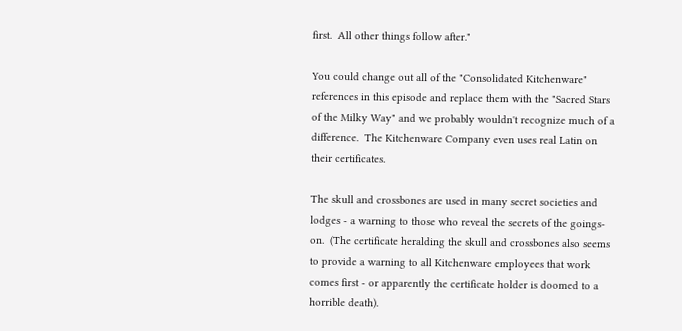first.  All other things follow after."

You could change out all of the "Consolidated Kitchenware" references in this episode and replace them with the "Sacred Stars of the Milky Way" and we probably wouldn't recognize much of a difference.  The Kitchenware Company even uses real Latin on their certificates.

The skull and crossbones are used in many secret societies and lodges - a warning to those who reveal the secrets of the goings-on.  (The certificate heralding the skull and crossbones also seems to provide a warning to all Kitchenware employees that work comes first - or apparently the certificate holder is doomed to a horrible death).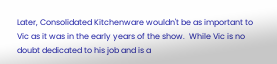Later, Consolidated Kitchenware wouldn't be as important to Vic as it was in the early years of the show.  While Vic is no doubt dedicated to his job and is a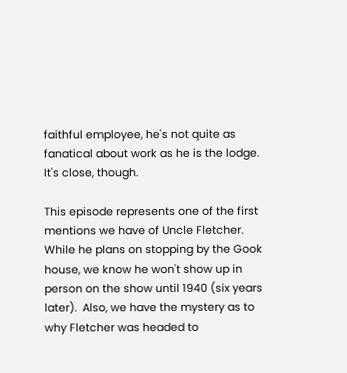faithful employee, he's not quite as fanatical about work as he is the lodge.  It's close, though.

This episode represents one of the first mentions we have of Uncle Fletcher.  While he plans on stopping by the Gook house, we know he won't show up in person on the show until 1940 (six years later).  Also, we have the mystery as to why Fletcher was headed to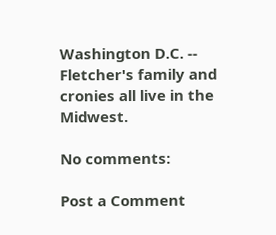Washington D.C. --  Fletcher's family and cronies all live in the Midwest.

No comments:

Post a Comment